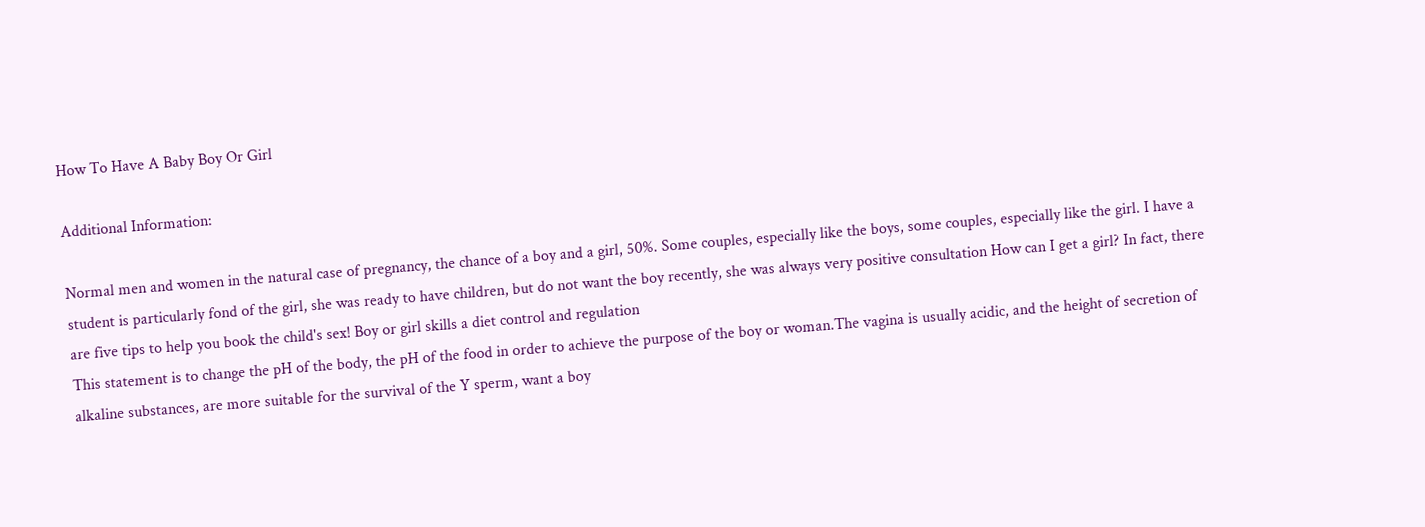How To Have A Baby Boy Or Girl

Additional Information:

Normal men and women in the natural case of pregnancy, the chance of a boy and a girl, 50%. Some couples, especially like the boys, some couples, especially like the girl. I have a student is particularly fond of the girl, she was ready to have children, but do not want the boy recently, she was always very positive consultation How can I get a girl? In fact, there are five tips to help you book the child's sex! Boy or girl skills a diet control and regulation
This statement is to change the pH of the body, the pH of the food in order to achieve the purpose of the boy or woman.The vagina is usually acidic, and the height of secretion of alkaline substances, are more suitable for the survival of the Y sperm, want a boy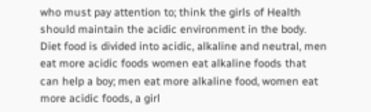who must pay attention to; think the girls of Health should maintain the acidic environment in the body. Diet food is divided into acidic, alkaline and neutral, men eat more acidic foods women eat alkaline foods that can help a boy; men eat more alkaline food, women eat more acidic foods, a girl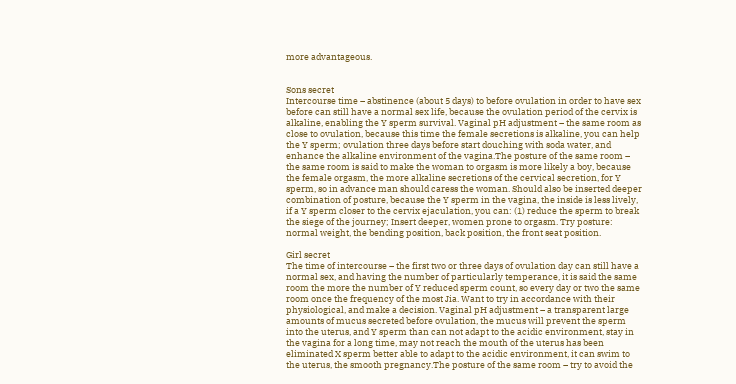more advantageous.


Sons secret
Intercourse time – abstinence (about 5 days) to before ovulation in order to have sex before can still have a normal sex life, because the ovulation period of the cervix is alkaline, enabling the Y sperm survival. Vaginal pH adjustment – the same room as close to ovulation, because this time the female secretions is alkaline, you can help the Y sperm; ovulation three days before start douching with soda water, and enhance the alkaline environment of the vagina.The posture of the same room – the same room is said to make the woman to orgasm is more likely a boy, because the female orgasm, the more alkaline secretions of the cervical secretion, for Y sperm, so in advance man should caress the woman. Should also be inserted deeper combination of posture, because the Y sperm in the vagina, the inside is less lively, if a Y sperm closer to the cervix ejaculation, you can: (1) reduce the sperm to break the siege of the journey; Insert deeper, women prone to orgasm. Try posture: normal weight, the bending position, back position, the front seat position.

Girl secret
The time of intercourse – the first two or three days of ovulation day can still have a normal sex, and having the number of particularly temperance, it is said the same room the more the number of Y reduced sperm count, so every day or two the same room once the frequency of the most Jia. Want to try in accordance with their physiological, and make a decision. Vaginal pH adjustment – a transparent large amounts of mucus secreted before ovulation, the mucus will prevent the sperm into the uterus, and Y sperm than can not adapt to the acidic environment, stay in the vagina for a long time, may not reach the mouth of the uterus has been eliminated X sperm better able to adapt to the acidic environment, it can swim to the uterus, the smooth pregnancy.The posture of the same room – try to avoid the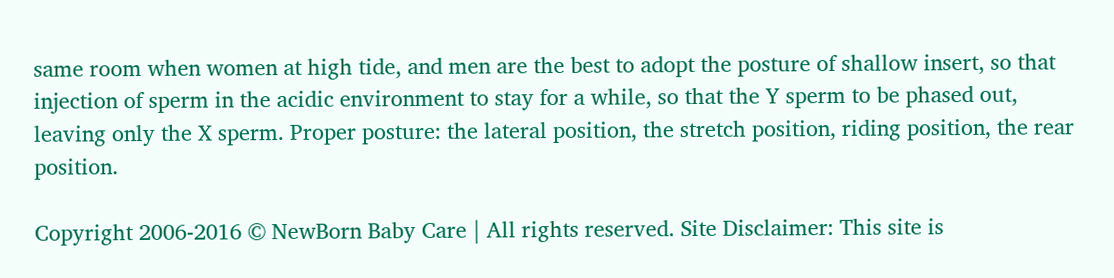same room when women at high tide, and men are the best to adopt the posture of shallow insert, so that injection of sperm in the acidic environment to stay for a while, so that the Y sperm to be phased out, leaving only the X sperm. Proper posture: the lateral position, the stretch position, riding position, the rear position.

Copyright 2006-2016 © NewBorn Baby Care | All rights reserved. Site Disclaimer: This site is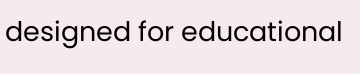designed for educational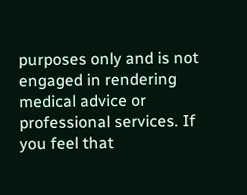purposes only and is not engaged in rendering medical advice or professional services. If you feel that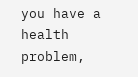you have a health problem,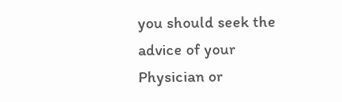you should seek the advice of your Physician or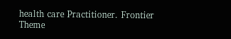health care Practitioner. Frontier Theme